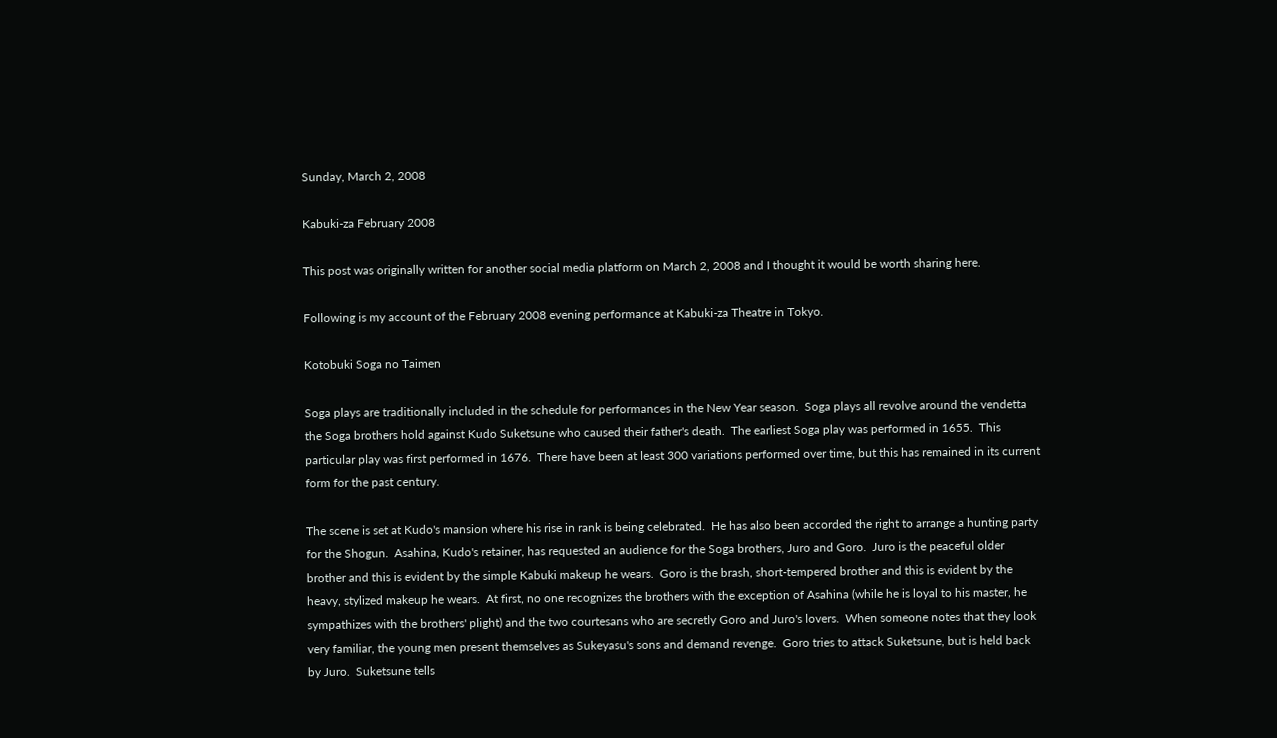Sunday, March 2, 2008

Kabuki-za February 2008

This post was originally written for another social media platform on March 2, 2008 and I thought it would be worth sharing here.

Following is my account of the February 2008 evening performance at Kabuki-za Theatre in Tokyo.

Kotobuki Soga no Taimen

Soga plays are traditionally included in the schedule for performances in the New Year season.  Soga plays all revolve around the vendetta the Soga brothers hold against Kudo Suketsune who caused their father's death.  The earliest Soga play was performed in 1655.  This particular play was first performed in 1676.  There have been at least 300 variations performed over time, but this has remained in its current form for the past century.

The scene is set at Kudo's mansion where his rise in rank is being celebrated.  He has also been accorded the right to arrange a hunting party for the Shogun.  Asahina, Kudo's retainer, has requested an audience for the Soga brothers, Juro and Goro.  Juro is the peaceful older brother and this is evident by the simple Kabuki makeup he wears.  Goro is the brash, short-tempered brother and this is evident by the heavy, stylized makeup he wears.  At first, no one recognizes the brothers with the exception of Asahina (while he is loyal to his master, he sympathizes with the brothers' plight) and the two courtesans who are secretly Goro and Juro's lovers.  When someone notes that they look very familiar, the young men present themselves as Sukeyasu's sons and demand revenge.  Goro tries to attack Suketsune, but is held back by Juro.  Suketsune tells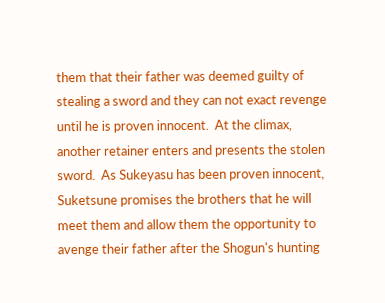them that their father was deemed guilty of stealing a sword and they can not exact revenge until he is proven innocent.  At the climax, another retainer enters and presents the stolen sword.  As Sukeyasu has been proven innocent, Suketsune promises the brothers that he will meet them and allow them the opportunity to avenge their father after the Shogun's hunting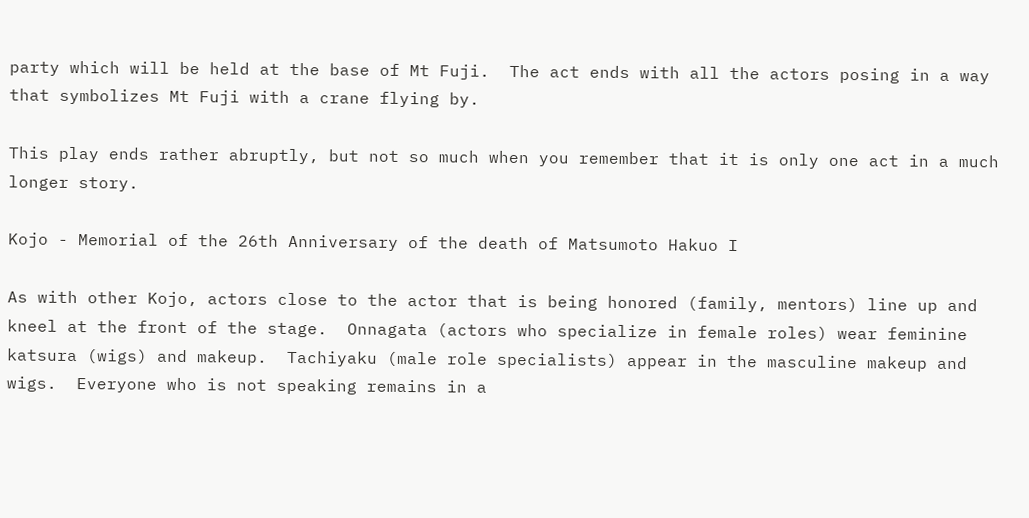party which will be held at the base of Mt Fuji.  The act ends with all the actors posing in a way that symbolizes Mt Fuji with a crane flying by.

This play ends rather abruptly, but not so much when you remember that it is only one act in a much longer story.

Kojo - Memorial of the 26th Anniversary of the death of Matsumoto Hakuo I

As with other Kojo, actors close to the actor that is being honored (family, mentors) line up and kneel at the front of the stage.  Onnagata (actors who specialize in female roles) wear feminine katsura (wigs) and makeup.  Tachiyaku (male role specialists) appear in the masculine makeup and wigs.  Everyone who is not speaking remains in a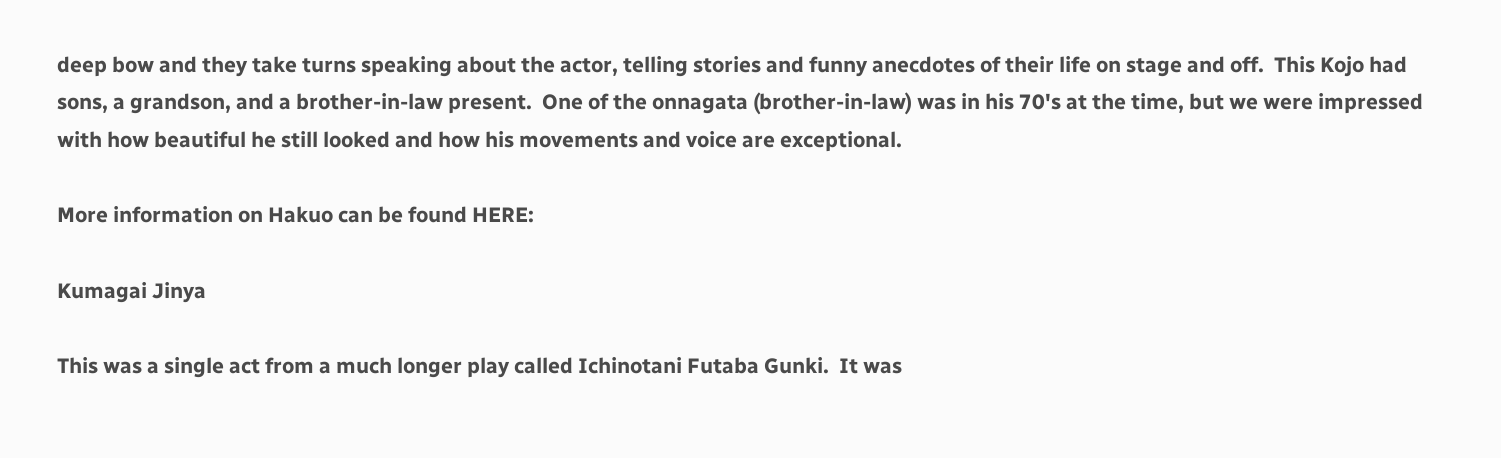deep bow and they take turns speaking about the actor, telling stories and funny anecdotes of their life on stage and off.  This Kojo had sons, a grandson, and a brother-in-law present.  One of the onnagata (brother-in-law) was in his 70's at the time, but we were impressed with how beautiful he still looked and how his movements and voice are exceptional.

More information on Hakuo can be found HERE:

Kumagai Jinya

This was a single act from a much longer play called Ichinotani Futaba Gunki.  It was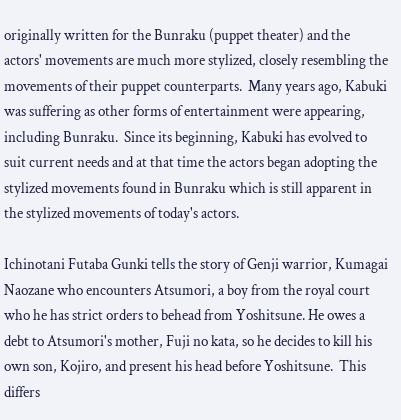originally written for the Bunraku (puppet theater) and the actors' movements are much more stylized, closely resembling the movements of their puppet counterparts.  Many years ago, Kabuki was suffering as other forms of entertainment were appearing, including Bunraku.  Since its beginning, Kabuki has evolved to suit current needs and at that time the actors began adopting the stylized movements found in Bunraku which is still apparent in the stylized movements of today's actors.

Ichinotani Futaba Gunki tells the story of Genji warrior, Kumagai Naozane who encounters Atsumori, a boy from the royal court who he has strict orders to behead from Yoshitsune. He owes a debt to Atsumori's mother, Fuji no kata, so he decides to kill his own son, Kojiro, and present his head before Yoshitsune.  This differs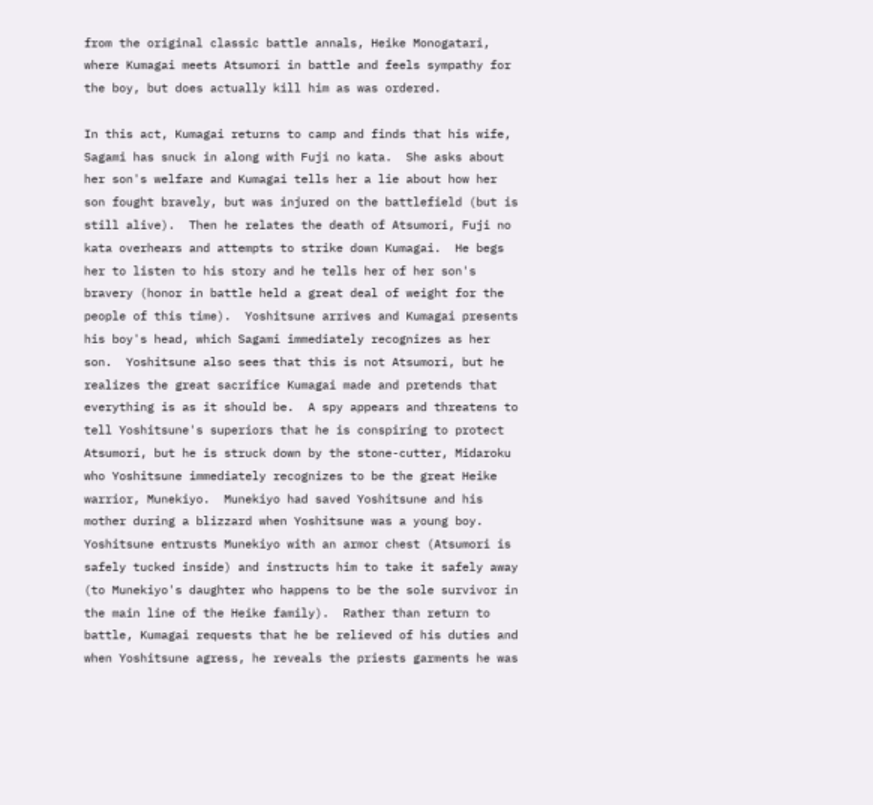from the original classic battle annals, Heike Monogatari, where Kumagai meets Atsumori in battle and feels sympathy for the boy, but does actually kill him as was ordered.

In this act, Kumagai returns to camp and finds that his wife, Sagami has snuck in along with Fuji no kata.  She asks about her son's welfare and Kumagai tells her a lie about how her son fought bravely, but was injured on the battlefield (but is still alive).  Then he relates the death of Atsumori, Fuji no kata overhears and attempts to strike down Kumagai.  He begs her to listen to his story and he tells her of her son's bravery (honor in battle held a great deal of weight for the people of this time).  Yoshitsune arrives and Kumagai presents his boy's head, which Sagami immediately recognizes as her son.  Yoshitsune also sees that this is not Atsumori, but he realizes the great sacrifice Kumagai made and pretends that everything is as it should be.  A spy appears and threatens to tell Yoshitsune's superiors that he is conspiring to protect Atsumori, but he is struck down by the stone-cutter, Midaroku who Yoshitsune immediately recognizes to be the great Heike warrior, Munekiyo.  Munekiyo had saved Yoshitsune and his mother during a blizzard when Yoshitsune was a young boy.  Yoshitsune entrusts Munekiyo with an armor chest (Atsumori is safely tucked inside) and instructs him to take it safely away (to Munekiyo's daughter who happens to be the sole survivor in the main line of the Heike family).  Rather than return to battle, Kumagai requests that he be relieved of his duties and when Yoshitsune agress, he reveals the priests garments he was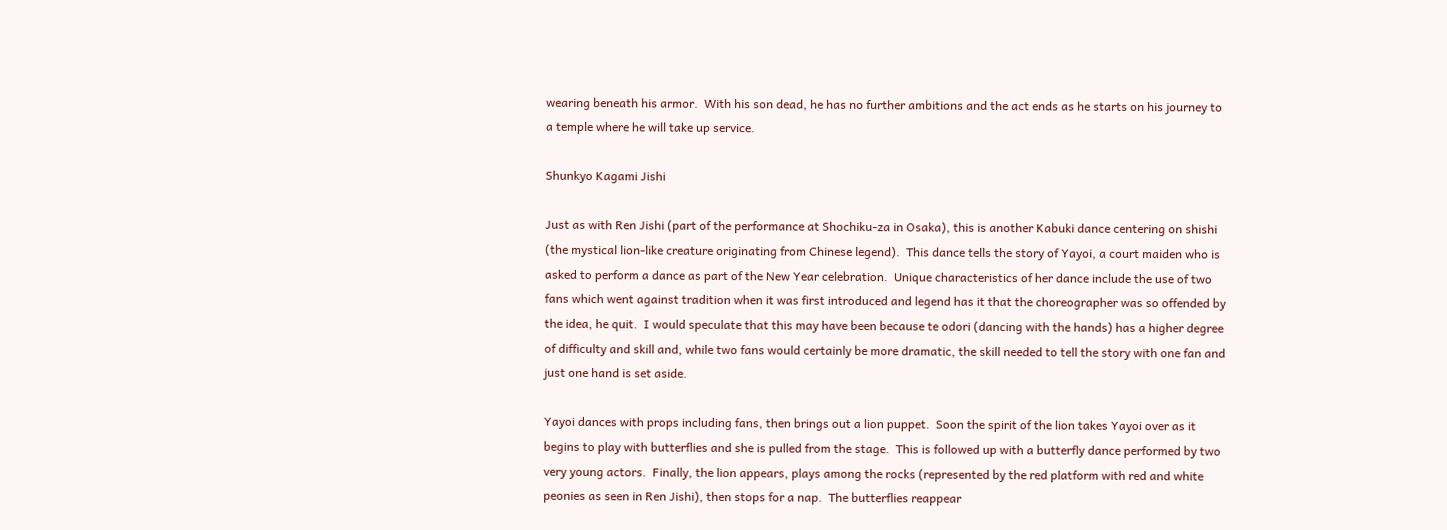wearing beneath his armor.  With his son dead, he has no further ambitions and the act ends as he starts on his journey to a temple where he will take up service.

Shunkyo Kagami Jishi

Just as with Ren Jishi (part of the performance at Shochiku-za in Osaka), this is another Kabuki dance centering on shishi (the mystical lion-like creature originating from Chinese legend).  This dance tells the story of Yayoi, a court maiden who is asked to perform a dance as part of the New Year celebration.  Unique characteristics of her dance include the use of two fans which went against tradition when it was first introduced and legend has it that the choreographer was so offended by the idea, he quit.  I would speculate that this may have been because te odori (dancing with the hands) has a higher degree of difficulty and skill and, while two fans would certainly be more dramatic, the skill needed to tell the story with one fan and just one hand is set aside.

Yayoi dances with props including fans, then brings out a lion puppet.  Soon the spirit of the lion takes Yayoi over as it begins to play with butterflies and she is pulled from the stage.  This is followed up with a butterfly dance performed by two very young actors.  Finally, the lion appears, plays among the rocks (represented by the red platform with red and white peonies as seen in Ren Jishi), then stops for a nap.  The butterflies reappear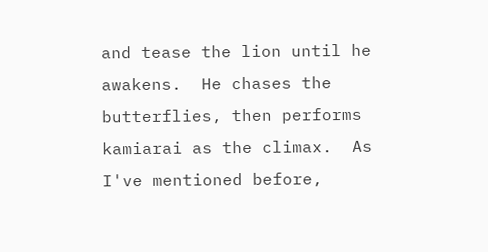and tease the lion until he awakens.  He chases the butterflies, then performs kamiarai as the climax.  As I've mentioned before,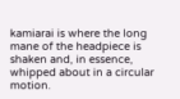kamiarai is where the long mane of the headpiece is shaken and, in essence, whipped about in a circular motion.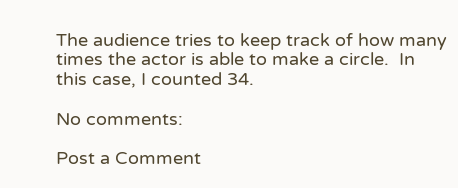The audience tries to keep track of how many times the actor is able to make a circle.  In this case, I counted 34.

No comments:

Post a Comment